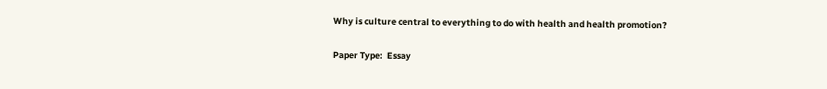Why is culture central to everything to do with health and health promotion?

Paper Type:  Essay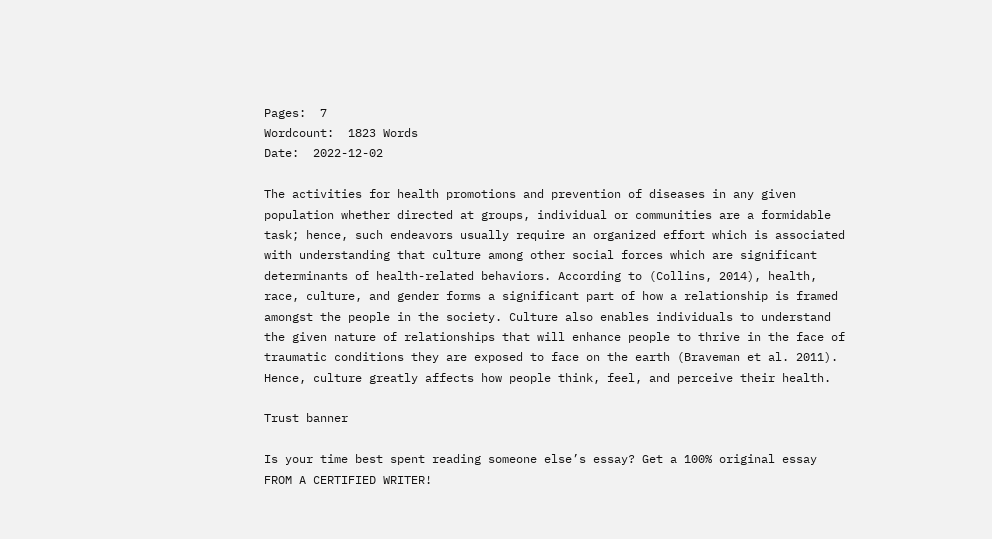Pages:  7
Wordcount:  1823 Words
Date:  2022-12-02

The activities for health promotions and prevention of diseases in any given population whether directed at groups, individual or communities are a formidable task; hence, such endeavors usually require an organized effort which is associated with understanding that culture among other social forces which are significant determinants of health-related behaviors. According to (Collins, 2014), health, race, culture, and gender forms a significant part of how a relationship is framed amongst the people in the society. Culture also enables individuals to understand the given nature of relationships that will enhance people to thrive in the face of traumatic conditions they are exposed to face on the earth (Braveman et al. 2011). Hence, culture greatly affects how people think, feel, and perceive their health.

Trust banner

Is your time best spent reading someone else’s essay? Get a 100% original essay FROM A CERTIFIED WRITER!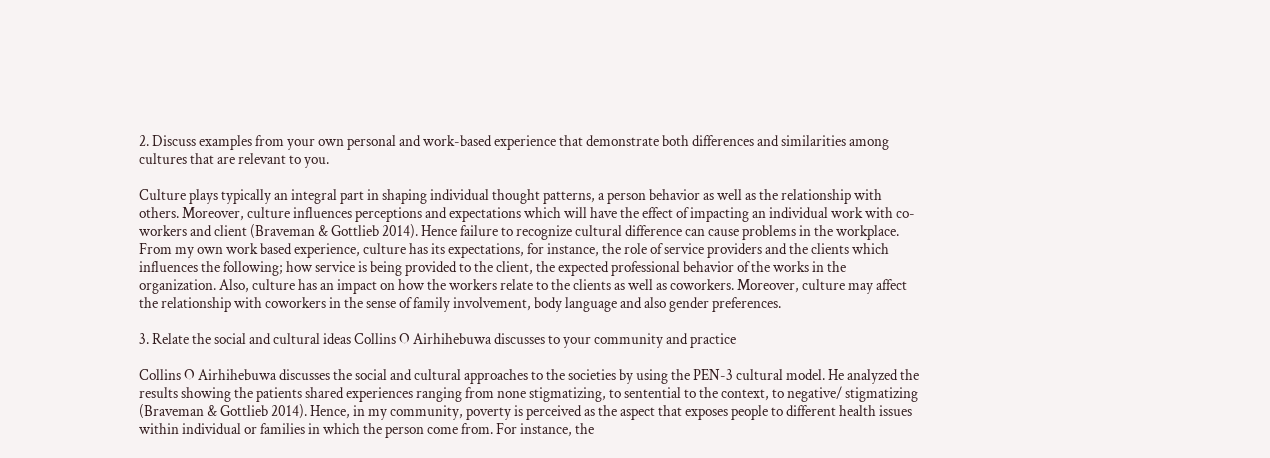2. Discuss examples from your own personal and work-based experience that demonstrate both differences and similarities among cultures that are relevant to you.

Culture plays typically an integral part in shaping individual thought patterns, a person behavior as well as the relationship with others. Moreover, culture influences perceptions and expectations which will have the effect of impacting an individual work with co-workers and client (Braveman & Gottlieb 2014). Hence failure to recognize cultural difference can cause problems in the workplace. From my own work based experience, culture has its expectations, for instance, the role of service providers and the clients which influences the following; how service is being provided to the client, the expected professional behavior of the works in the organization. Also, culture has an impact on how the workers relate to the clients as well as coworkers. Moreover, culture may affect the relationship with coworkers in the sense of family involvement, body language and also gender preferences.

3. Relate the social and cultural ideas Collins O Airhihebuwa discusses to your community and practice

Collins O Airhihebuwa discusses the social and cultural approaches to the societies by using the PEN-3 cultural model. He analyzed the results showing the patients shared experiences ranging from none stigmatizing, to sentential to the context, to negative/ stigmatizing (Braveman & Gottlieb 2014). Hence, in my community, poverty is perceived as the aspect that exposes people to different health issues within individual or families in which the person come from. For instance, the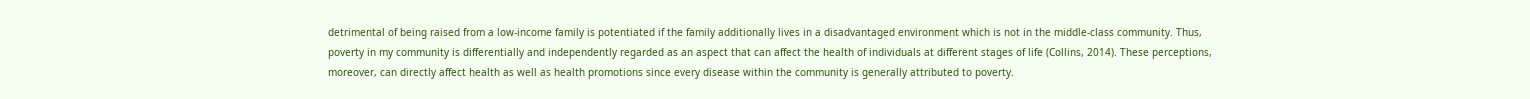detrimental of being raised from a low-income family is potentiated if the family additionally lives in a disadvantaged environment which is not in the middle-class community. Thus, poverty in my community is differentially and independently regarded as an aspect that can affect the health of individuals at different stages of life (Collins, 2014). These perceptions, moreover, can directly affect health as well as health promotions since every disease within the community is generally attributed to poverty.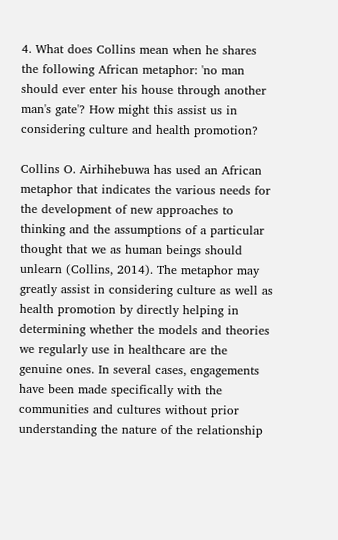4. What does Collins mean when he shares the following African metaphor: 'no man should ever enter his house through another man's gate'? How might this assist us in considering culture and health promotion?

Collins O. Airhihebuwa has used an African metaphor that indicates the various needs for the development of new approaches to thinking and the assumptions of a particular thought that we as human beings should unlearn (Collins, 2014). The metaphor may greatly assist in considering culture as well as health promotion by directly helping in determining whether the models and theories we regularly use in healthcare are the genuine ones. In several cases, engagements have been made specifically with the communities and cultures without prior understanding the nature of the relationship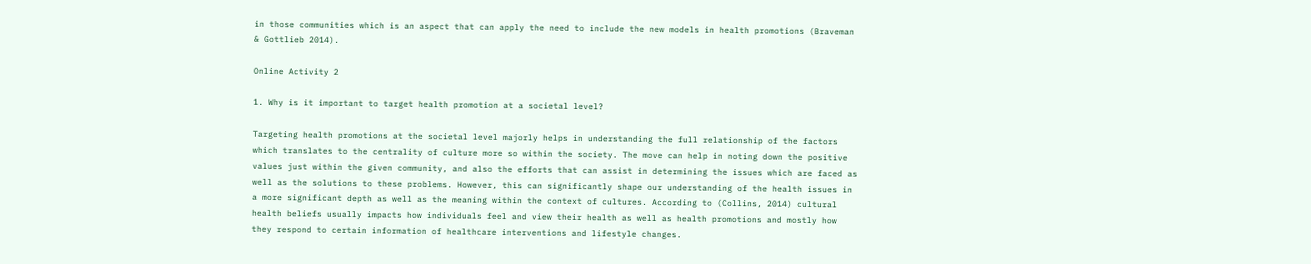in those communities which is an aspect that can apply the need to include the new models in health promotions (Braveman & Gottlieb 2014).

Online Activity 2

1. Why is it important to target health promotion at a societal level?

Targeting health promotions at the societal level majorly helps in understanding the full relationship of the factors which translates to the centrality of culture more so within the society. The move can help in noting down the positive values just within the given community, and also the efforts that can assist in determining the issues which are faced as well as the solutions to these problems. However, this can significantly shape our understanding of the health issues in a more significant depth as well as the meaning within the context of cultures. According to (Collins, 2014) cultural health beliefs usually impacts how individuals feel and view their health as well as health promotions and mostly how they respond to certain information of healthcare interventions and lifestyle changes.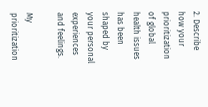2. Describe how your prioritization of global health issues has been shaped by your personal experiences and feelings.

My prioritization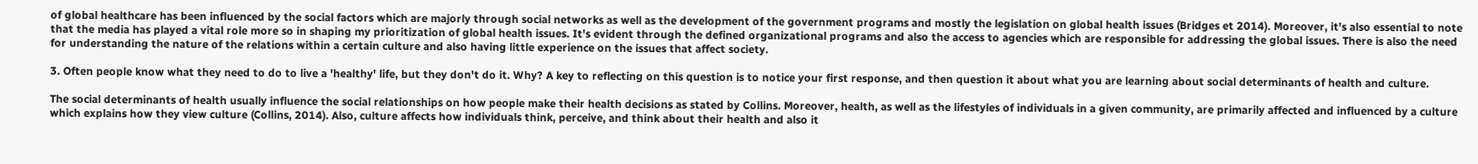of global healthcare has been influenced by the social factors which are majorly through social networks as well as the development of the government programs and mostly the legislation on global health issues (Bridges et 2014). Moreover, it's also essential to note that the media has played a vital role more so in shaping my prioritization of global health issues. It's evident through the defined organizational programs and also the access to agencies which are responsible for addressing the global issues. There is also the need for understanding the nature of the relations within a certain culture and also having little experience on the issues that affect society.

3. Often people know what they need to do to live a 'healthy' life, but they don't do it. Why? A key to reflecting on this question is to notice your first response, and then question it about what you are learning about social determinants of health and culture.

The social determinants of health usually influence the social relationships on how people make their health decisions as stated by Collins. Moreover, health, as well as the lifestyles of individuals in a given community, are primarily affected and influenced by a culture which explains how they view culture (Collins, 2014). Also, culture affects how individuals think, perceive, and think about their health and also it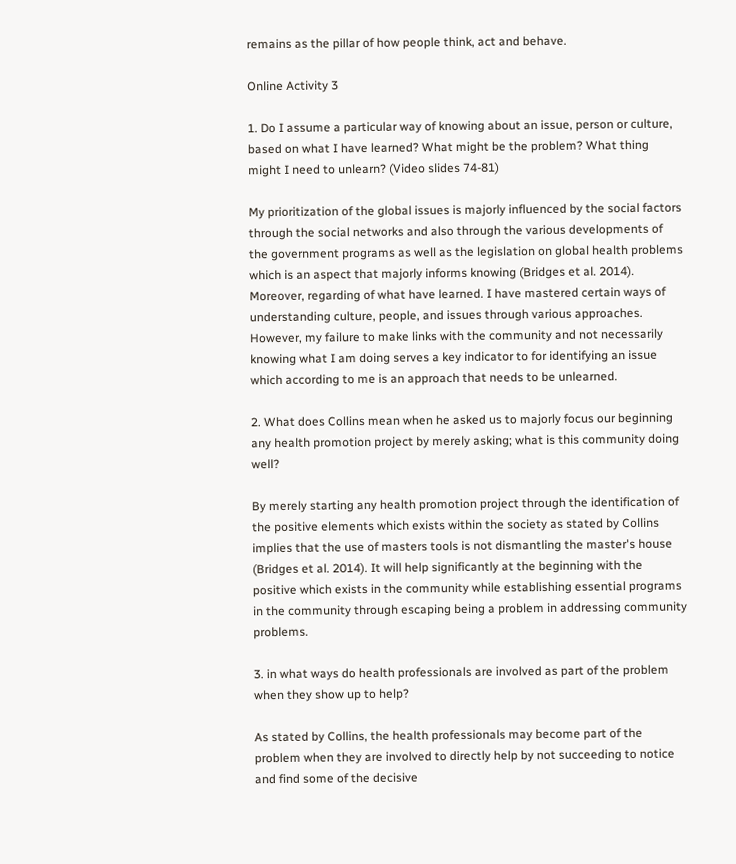remains as the pillar of how people think, act and behave.

Online Activity 3

1. Do I assume a particular way of knowing about an issue, person or culture, based on what I have learned? What might be the problem? What thing might I need to unlearn? (Video slides 74-81)

My prioritization of the global issues is majorly influenced by the social factors through the social networks and also through the various developments of the government programs as well as the legislation on global health problems which is an aspect that majorly informs knowing (Bridges et al. 2014). Moreover, regarding of what have learned. I have mastered certain ways of understanding culture, people, and issues through various approaches. However, my failure to make links with the community and not necessarily knowing what I am doing serves a key indicator to for identifying an issue which according to me is an approach that needs to be unlearned.

2. What does Collins mean when he asked us to majorly focus our beginning any health promotion project by merely asking; what is this community doing well?

By merely starting any health promotion project through the identification of the positive elements which exists within the society as stated by Collins implies that the use of masters tools is not dismantling the master's house (Bridges et al. 2014). It will help significantly at the beginning with the positive which exists in the community while establishing essential programs in the community through escaping being a problem in addressing community problems.

3. in what ways do health professionals are involved as part of the problem when they show up to help?

As stated by Collins, the health professionals may become part of the problem when they are involved to directly help by not succeeding to notice and find some of the decisive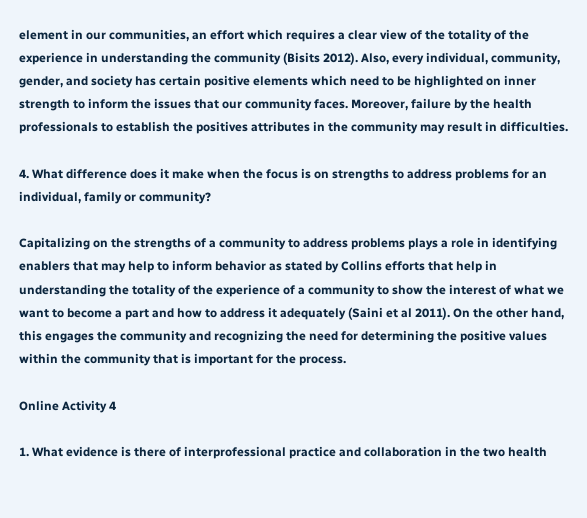element in our communities, an effort which requires a clear view of the totality of the experience in understanding the community (Bisits 2012). Also, every individual, community, gender, and society has certain positive elements which need to be highlighted on inner strength to inform the issues that our community faces. Moreover, failure by the health professionals to establish the positives attributes in the community may result in difficulties.

4. What difference does it make when the focus is on strengths to address problems for an individual, family or community?

Capitalizing on the strengths of a community to address problems plays a role in identifying enablers that may help to inform behavior as stated by Collins efforts that help in understanding the totality of the experience of a community to show the interest of what we want to become a part and how to address it adequately (Saini et al 2011). On the other hand, this engages the community and recognizing the need for determining the positive values within the community that is important for the process.

Online Activity 4

1. What evidence is there of interprofessional practice and collaboration in the two health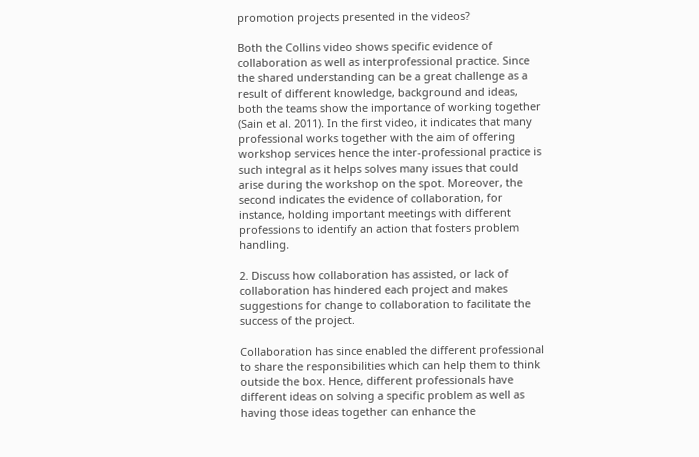promotion projects presented in the videos?

Both the Collins video shows specific evidence of collaboration as well as interprofessional practice. Since the shared understanding can be a great challenge as a result of different knowledge, background and ideas, both the teams show the importance of working together (Sain et al. 2011). In the first video, it indicates that many professional works together with the aim of offering workshop services hence the inter-professional practice is such integral as it helps solves many issues that could arise during the workshop on the spot. Moreover, the second indicates the evidence of collaboration, for instance, holding important meetings with different professions to identify an action that fosters problem handling.

2. Discuss how collaboration has assisted, or lack of collaboration has hindered each project and makes suggestions for change to collaboration to facilitate the success of the project.

Collaboration has since enabled the different professional to share the responsibilities which can help them to think outside the box. Hence, different professionals have different ideas on solving a specific problem as well as having those ideas together can enhance the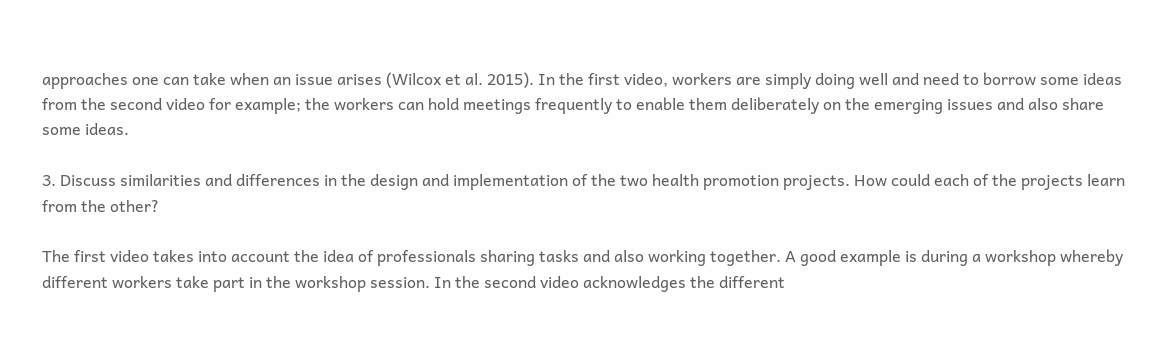approaches one can take when an issue arises (Wilcox et al. 2015). In the first video, workers are simply doing well and need to borrow some ideas from the second video for example; the workers can hold meetings frequently to enable them deliberately on the emerging issues and also share some ideas.

3. Discuss similarities and differences in the design and implementation of the two health promotion projects. How could each of the projects learn from the other?

The first video takes into account the idea of professionals sharing tasks and also working together. A good example is during a workshop whereby different workers take part in the workshop session. In the second video acknowledges the different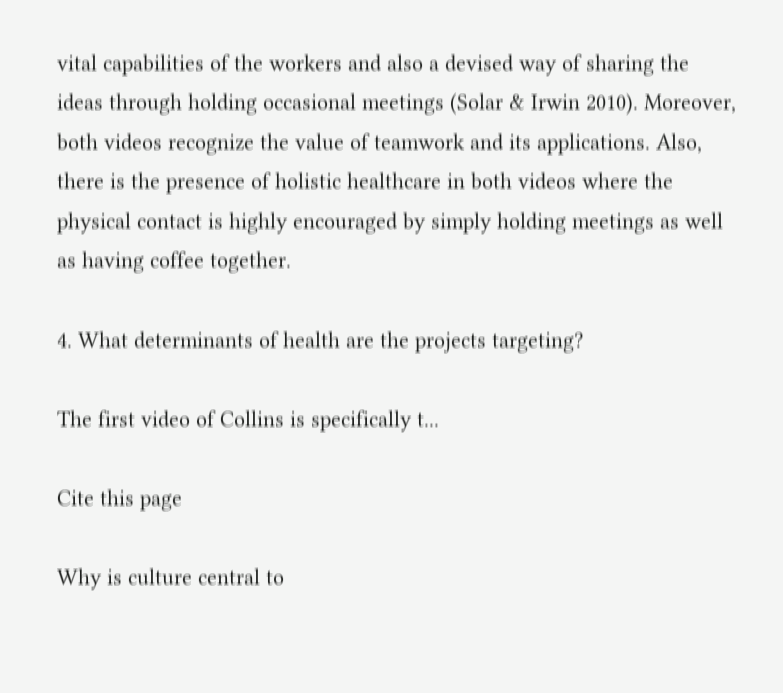vital capabilities of the workers and also a devised way of sharing the ideas through holding occasional meetings (Solar & Irwin 2010). Moreover, both videos recognize the value of teamwork and its applications. Also, there is the presence of holistic healthcare in both videos where the physical contact is highly encouraged by simply holding meetings as well as having coffee together.

4. What determinants of health are the projects targeting?

The first video of Collins is specifically t...

Cite this page

Why is culture central to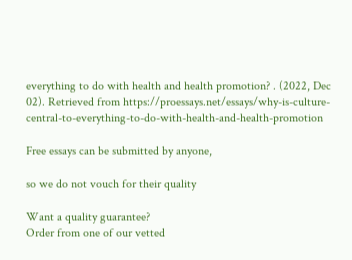everything to do with health and health promotion? . (2022, Dec 02). Retrieved from https://proessays.net/essays/why-is-culture-central-to-everything-to-do-with-health-and-health-promotion

Free essays can be submitted by anyone,

so we do not vouch for their quality

Want a quality guarantee?
Order from one of our vetted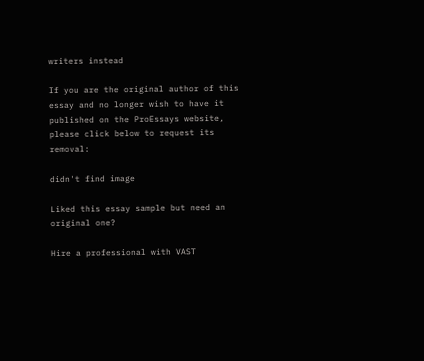writers instead

If you are the original author of this essay and no longer wish to have it published on the ProEssays website, please click below to request its removal:

didn't find image

Liked this essay sample but need an original one?

Hire a professional with VAST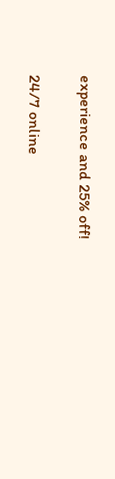experience and 25% off!

24/7 online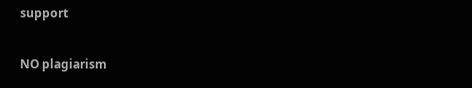support

NO plagiarism